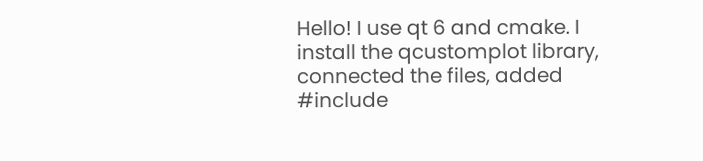Hello! I use qt 6 and cmake. I install the qcustomplot library, connected the files, added #include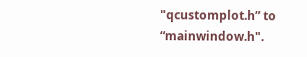"qcustomplot.h” to “mainwindow.h".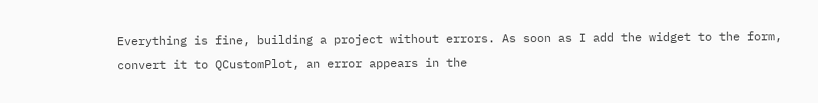Everything is fine, building a project without errors. As soon as I add the widget to the form, convert it to QCustomPlot, an error appears in the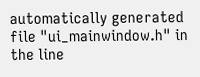automatically generated file "ui_mainwindow.h" in the line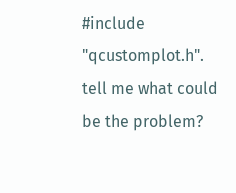#include "qcustomplot.h". tell me what could be the problem?